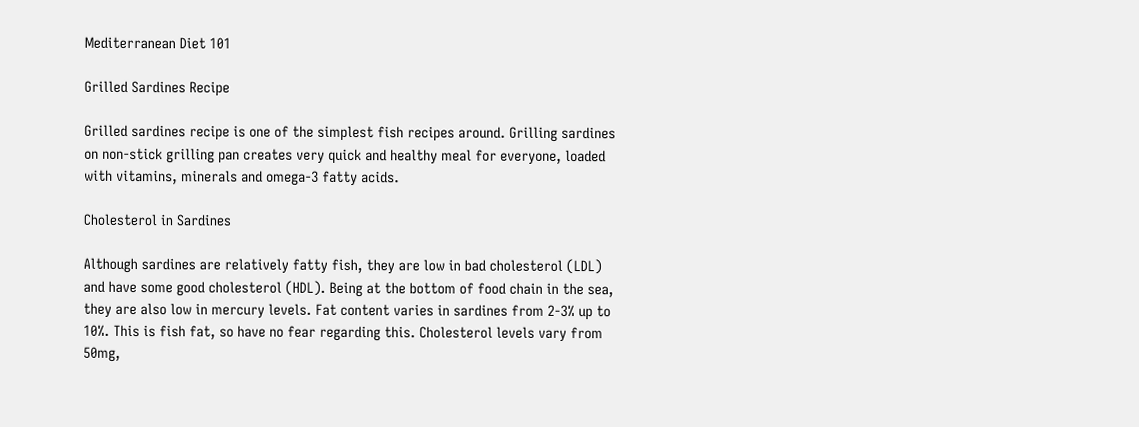Mediterranean Diet 101

Grilled Sardines Recipe

Grilled sardines recipe is one of the simplest fish recipes around. Grilling sardines on non-stick grilling pan creates very quick and healthy meal for everyone, loaded with vitamins, minerals and omega-3 fatty acids.

Cholesterol in Sardines

Although sardines are relatively fatty fish, they are low in bad cholesterol (LDL) and have some good cholesterol (HDL). Being at the bottom of food chain in the sea, they are also low in mercury levels. Fat content varies in sardines from 2-3% up to 10%. This is fish fat, so have no fear regarding this. Cholesterol levels vary from 50mg,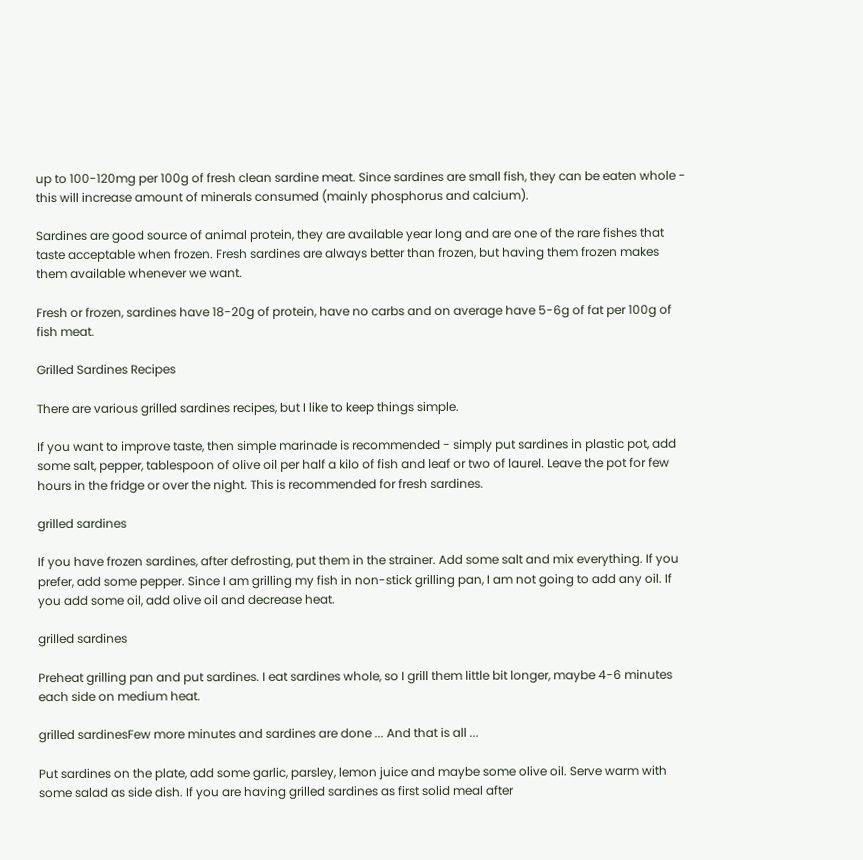up to 100-120mg per 100g of fresh clean sardine meat. Since sardines are small fish, they can be eaten whole - this will increase amount of minerals consumed (mainly phosphorus and calcium).

Sardines are good source of animal protein, they are available year long and are one of the rare fishes that taste acceptable when frozen. Fresh sardines are always better than frozen, but having them frozen makes them available whenever we want.

Fresh or frozen, sardines have 18-20g of protein, have no carbs and on average have 5-6g of fat per 100g of fish meat.

Grilled Sardines Recipes

There are various grilled sardines recipes, but I like to keep things simple.

If you want to improve taste, then simple marinade is recommended - simply put sardines in plastic pot, add some salt, pepper, tablespoon of olive oil per half a kilo of fish and leaf or two of laurel. Leave the pot for few hours in the fridge or over the night. This is recommended for fresh sardines.

grilled sardines

If you have frozen sardines, after defrosting, put them in the strainer. Add some salt and mix everything. If you prefer, add some pepper. Since I am grilling my fish in non-stick grilling pan, I am not going to add any oil. If you add some oil, add olive oil and decrease heat.

grilled sardines

Preheat grilling pan and put sardines. I eat sardines whole, so I grill them little bit longer, maybe 4-6 minutes each side on medium heat.

grilled sardinesFew more minutes and sardines are done ... And that is all ...

Put sardines on the plate, add some garlic, parsley, lemon juice and maybe some olive oil. Serve warm with some salad as side dish. If you are having grilled sardines as first solid meal after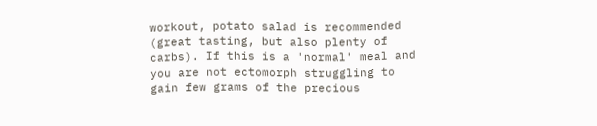workout, potato salad is recommended (great tasting, but also plenty of carbs). If this is a 'normal' meal and you are not ectomorph struggling to gain few grams of the precious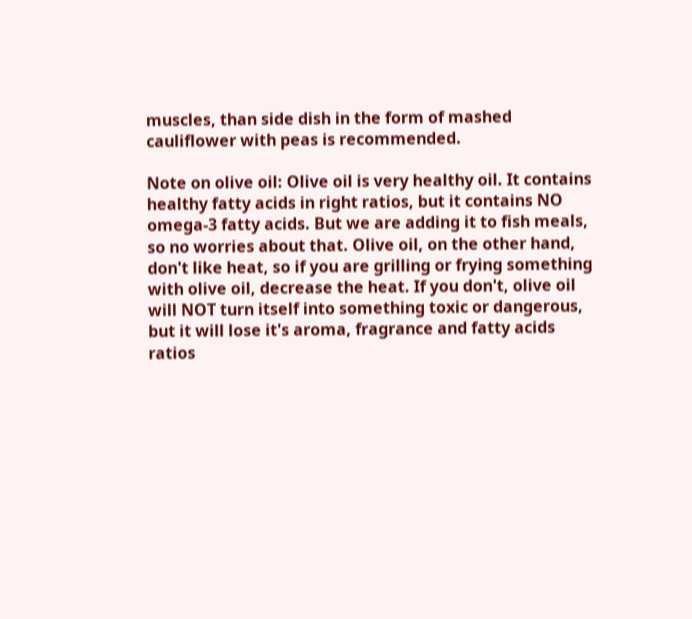muscles, than side dish in the form of mashed cauliflower with peas is recommended.

Note on olive oil: Olive oil is very healthy oil. It contains healthy fatty acids in right ratios, but it contains NO omega-3 fatty acids. But we are adding it to fish meals, so no worries about that. Olive oil, on the other hand, don't like heat, so if you are grilling or frying something with olive oil, decrease the heat. If you don't, olive oil will NOT turn itself into something toxic or dangerous, but it will lose it's aroma, fragrance and fatty acids ratios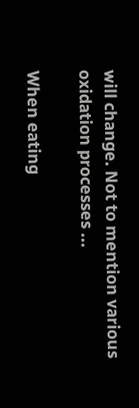will change. Not to mention various oxidation processes ...

When eating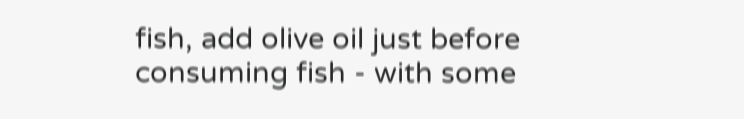fish, add olive oil just before consuming fish - with some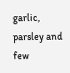garlic, parsley and few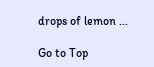drops of lemon ...

Go to Top